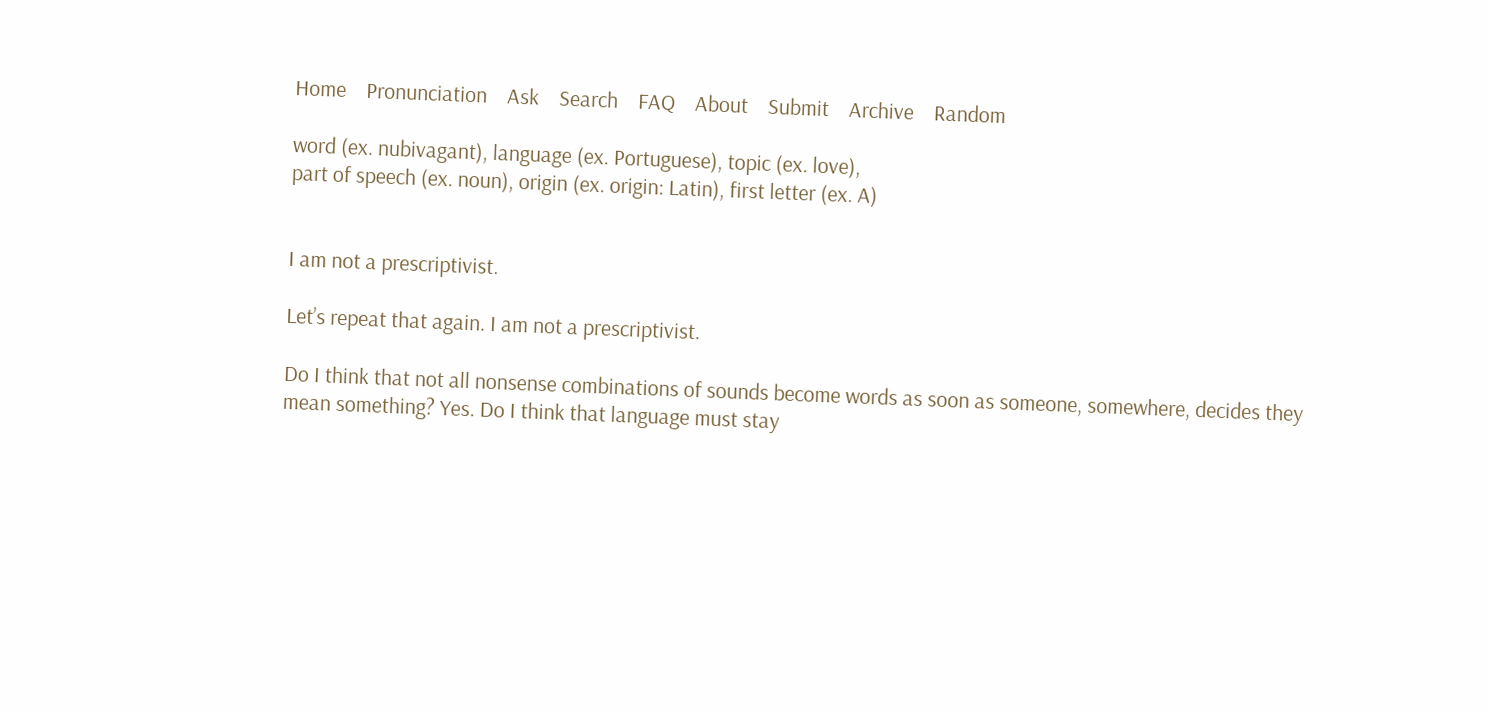Home    Pronunciation    Ask    Search    FAQ    About    Submit    Archive    Random

word (ex. nubivagant), language (ex. Portuguese), topic (ex. love),
part of speech (ex. noun), origin (ex. origin: Latin), first letter (ex. A)


I am not a prescriptivist.

Let’s repeat that again. I am not a prescriptivist.

Do I think that not all nonsense combinations of sounds become words as soon as someone, somewhere, decides they mean something? Yes. Do I think that language must stay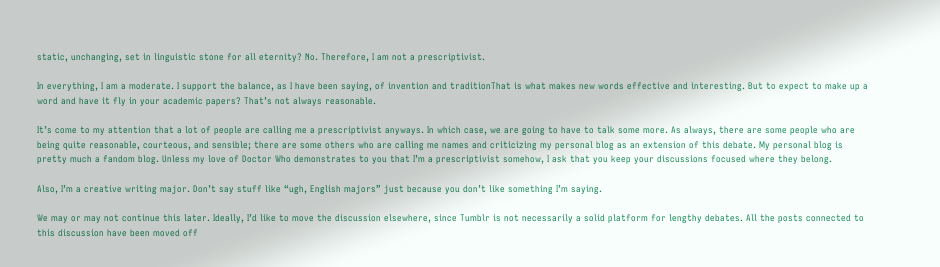static, unchanging, set in linguistic stone for all eternity? No. Therefore, I am not a prescriptivist.

In everything, I am a moderate. I support the balance, as I have been saying, of invention and traditionThat is what makes new words effective and interesting. But to expect to make up a word and have it fly in your academic papers? That’s not always reasonable.

It’s come to my attention that a lot of people are calling me a prescriptivist anyways. In which case, we are going to have to talk some more. As always, there are some people who are being quite reasonable, courteous, and sensible; there are some others who are calling me names and criticizing my personal blog as an extension of this debate. My personal blog is pretty much a fandom blog. Unless my love of Doctor Who demonstrates to you that I’m a prescriptivist somehow, I ask that you keep your discussions focused where they belong.

Also, I’m a creative writing major. Don’t say stuff like “ugh, English majors” just because you don’t like something I’m saying.

We may or may not continue this later. Ideally, I’d like to move the discussion elsewhere, since Tumblr is not necessarily a solid platform for lengthy debates. All the posts connected to this discussion have been moved off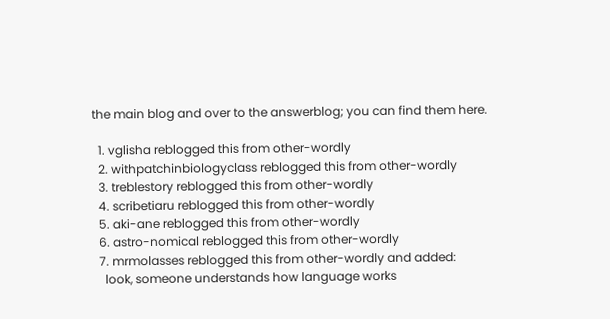the main blog and over to the answerblog; you can find them here.

  1. vglisha reblogged this from other-wordly
  2. withpatchinbiologyclass reblogged this from other-wordly
  3. treblestory reblogged this from other-wordly
  4. scribetiaru reblogged this from other-wordly
  5. aki-ane reblogged this from other-wordly
  6. astro-nomical reblogged this from other-wordly
  7. mrmolasses reblogged this from other-wordly and added:
    look, someone understands how language works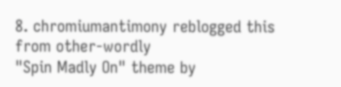8. chromiumantimony reblogged this from other-wordly
"Spin Madly On" theme by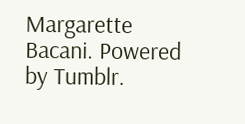Margarette Bacani. Powered by Tumblr.